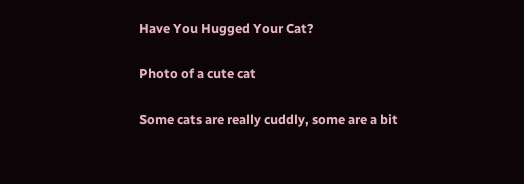Have You Hugged Your Cat?

Photo of a cute cat

Some cats are really cuddly, some are a bit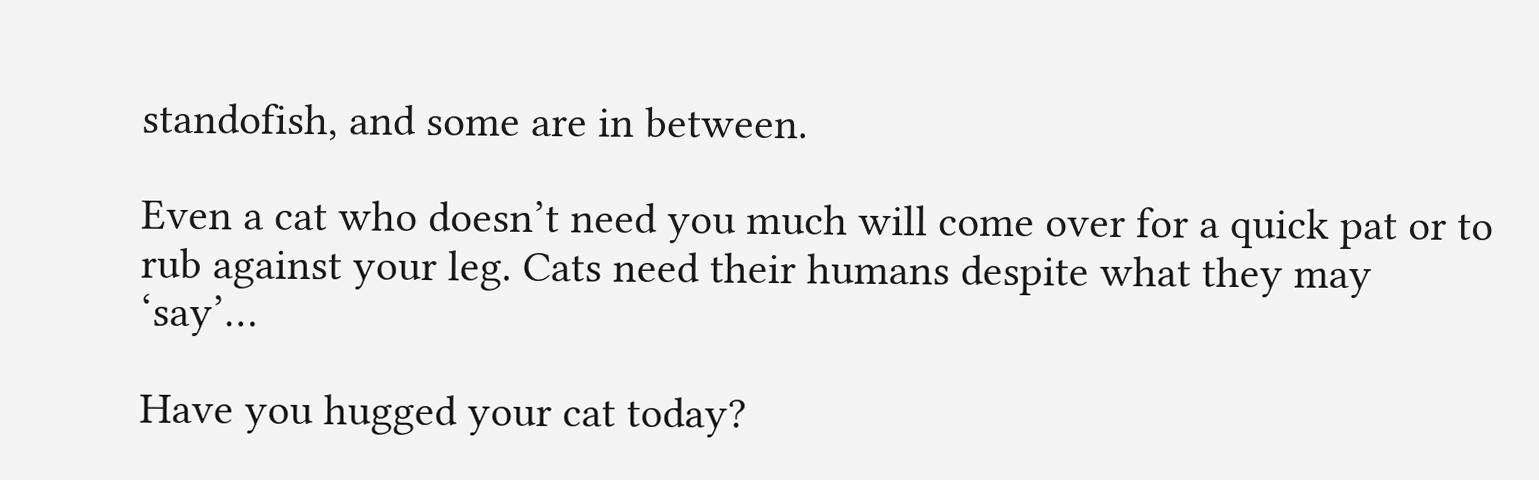standofish, and some are in between.

Even a cat who doesn’t need you much will come over for a quick pat or to rub against your leg. Cats need their humans despite what they may ‘say’…

Have you hugged your cat today?